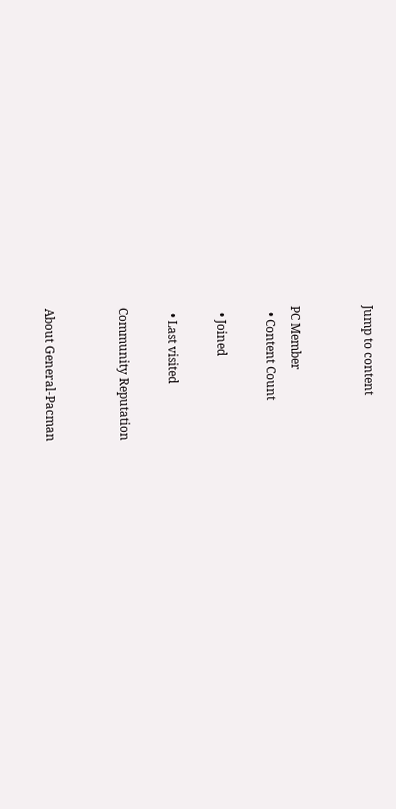Jump to content


PC Member
  • Content Count

  • Joined

  • Last visited

Community Reputation


About General-Pacman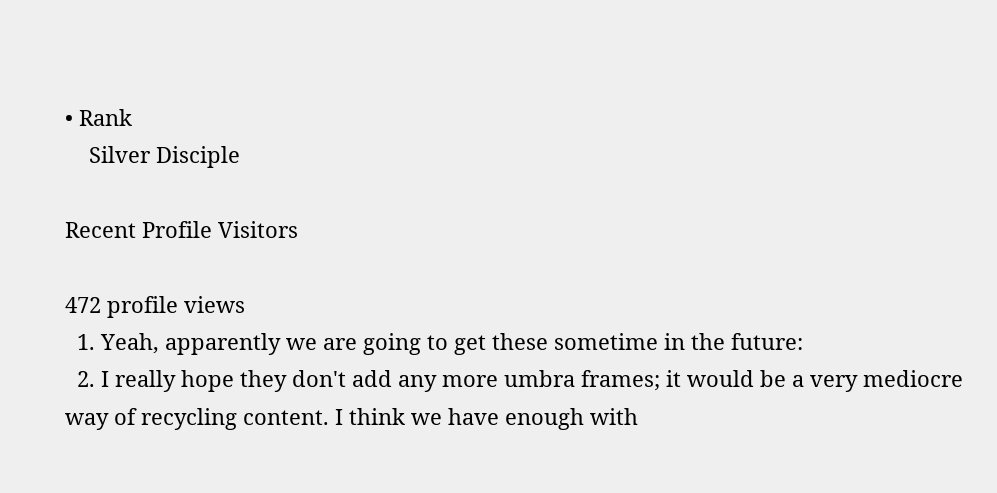• Rank
    Silver Disciple

Recent Profile Visitors

472 profile views
  1. Yeah, apparently we are going to get these sometime in the future:
  2. I really hope they don't add any more umbra frames; it would be a very mediocre way of recycling content. I think we have enough with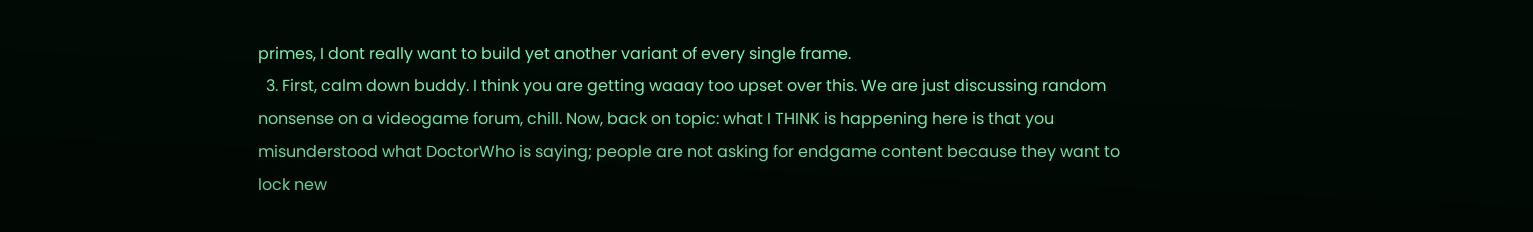primes, I dont really want to build yet another variant of every single frame.
  3. First, calm down buddy. I think you are getting waaay too upset over this. We are just discussing random nonsense on a videogame forum, chill. Now, back on topic: what I THINK is happening here is that you misunderstood what DoctorWho is saying; people are not asking for endgame content because they want to lock new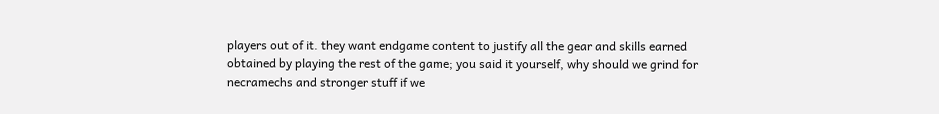players out of it. they want endgame content to justify all the gear and skills earned obtained by playing the rest of the game; you said it yourself, why should we grind for necramechs and stronger stuff if we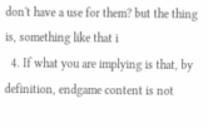don't have a use for them? but the thing is, something like that i
  4. If what you are implying is that, by definition, endgame content is not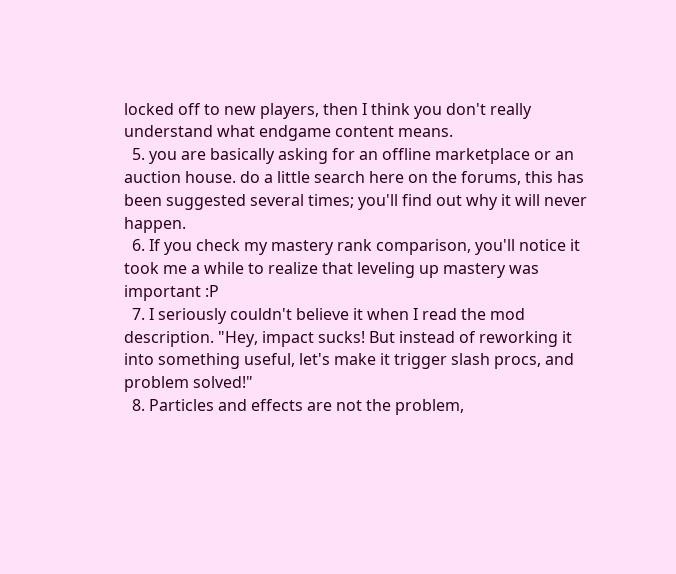locked off to new players, then I think you don't really understand what endgame content means.
  5. you are basically asking for an offline marketplace or an auction house. do a little search here on the forums, this has been suggested several times; you'll find out why it will never happen.
  6. If you check my mastery rank comparison, you'll notice it took me a while to realize that leveling up mastery was important :P
  7. I seriously couldn't believe it when I read the mod description. "Hey, impact sucks! But instead of reworking it into something useful, let's make it trigger slash procs, and problem solved!"
  8. Particles and effects are not the problem,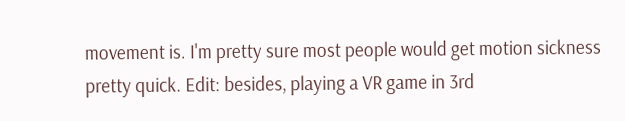movement is. I'm pretty sure most people would get motion sickness pretty quick. Edit: besides, playing a VR game in 3rd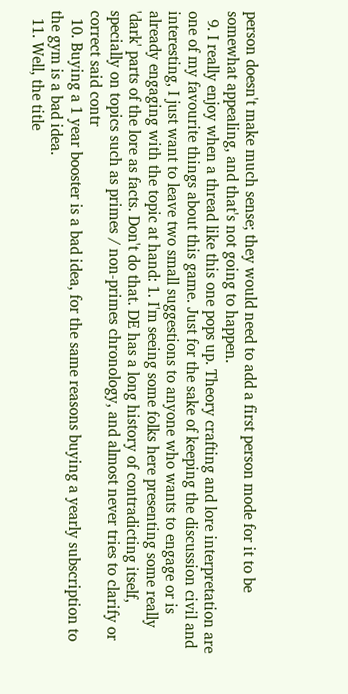person doesn't make much sense; they would need to add a first person mode for it to be somewhat appealing, and that's not going to happen.
  9. I really enjoy when a thread like this one pops up. Theory crafting and lore interpretation are one of my favourite things about this game. Just for the sake of keeping the discussion civil and interesting, I just want to leave two small suggestions to anyone who wants to engage or is already engaging with the topic at hand: 1. I'm seeing some folks here presenting some really 'dark' parts of the lore as facts. Don't do that. DE has a long history of contradicting itself, specially on topics such as primes / non-primes chronology, and almost never tries to clarify or correct said contr
  10. Buying a 1 year booster is a bad idea, for the same reasons buying a yearly subscription to the gym is a bad idea.
  11. Well, the title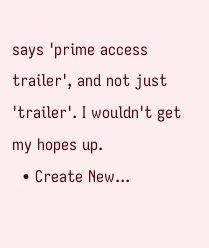says 'prime access trailer', and not just 'trailer'. I wouldn't get my hopes up.
  • Create New...